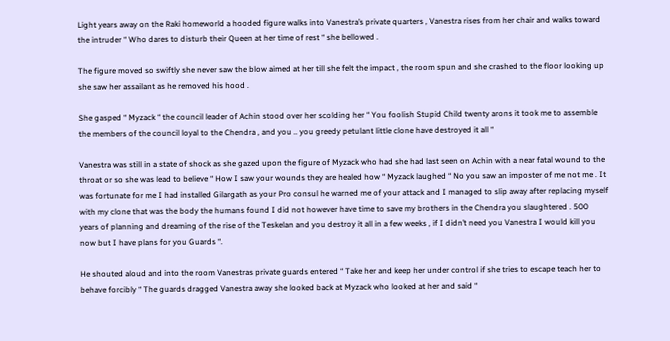Light years away on the Raki homeworld a hooded figure walks into Vanestra’s private quarters , Vanestra rises from her chair and walks toward the intruder “ Who dares to disturb their Queen at her time of rest “ she bellowed .

The figure moved so swiftly she never saw the blow aimed at her till she felt the impact , the room spun and she crashed to the floor looking up she saw her assailant as he removed his hood .

She gasped “ Myzack “ the council leader of Achin stood over her scolding her “ You foolish Stupid Child twenty arons it took me to assemble the members of the council loyal to the Chendra , and you .. you greedy petulant little clone have destroyed it all “

Vanestra was still in a state of shock as she gazed upon the figure of Myzack who had she had last seen on Achin with a near fatal wound to the throat or so she was lead to believe “ How I saw your wounds they are healed how “ Myzack laughed “ No you saw an imposter of me not me . It was fortunate for me I had installed Gilargath as your Pro consul he warned me of your attack and I managed to slip away after replacing myself with my clone that was the body the humans found I did not however have time to save my brothers in the Chendra you slaughtered . 500 years of planning and dreaming of the rise of the Teskelan and you destroy it all in a few weeks , if I didn’t need you Vanestra I would kill you now but I have plans for you Guards “.

He shouted aloud and into the room Vanestras private guards entered “ Take her and keep her under control if she tries to escape teach her to behave forcibly “ The guards dragged Vanestra away she looked back at Myzack who looked at her and said “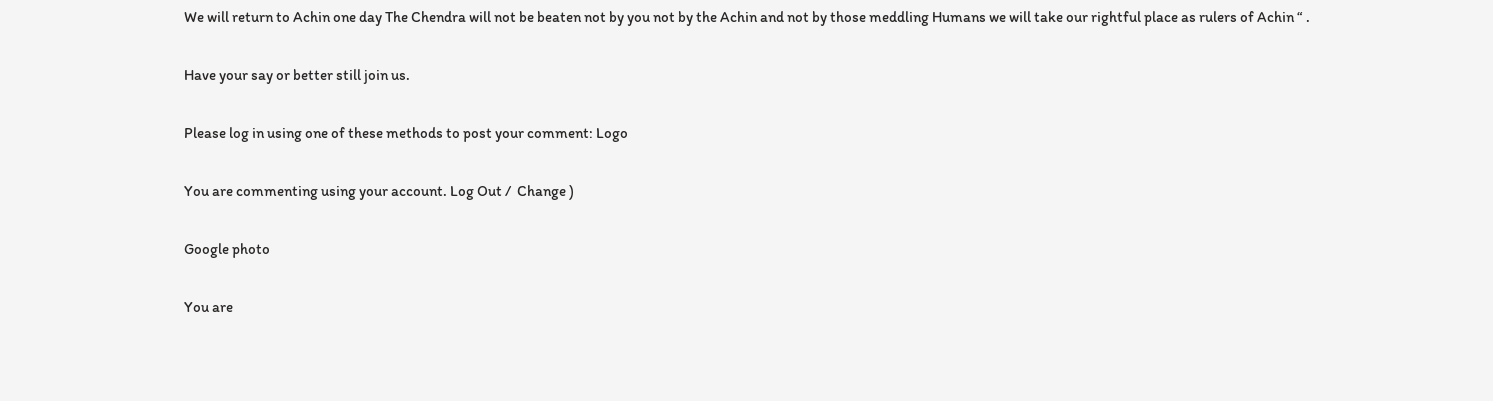We will return to Achin one day The Chendra will not be beaten not by you not by the Achin and not by those meddling Humans we will take our rightful place as rulers of Achin “ .

Have your say or better still join us.

Please log in using one of these methods to post your comment: Logo

You are commenting using your account. Log Out /  Change )

Google photo

You are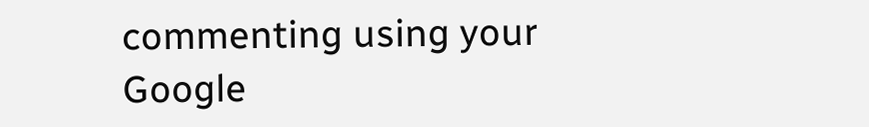commenting using your Google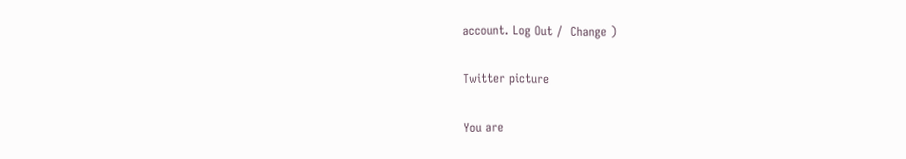account. Log Out /  Change )

Twitter picture

You are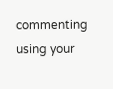commenting using your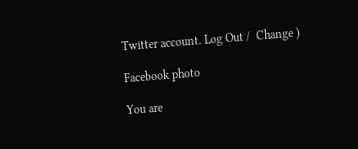Twitter account. Log Out /  Change )

Facebook photo

You are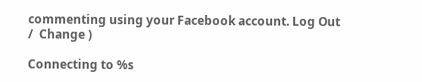commenting using your Facebook account. Log Out /  Change )

Connecting to %s